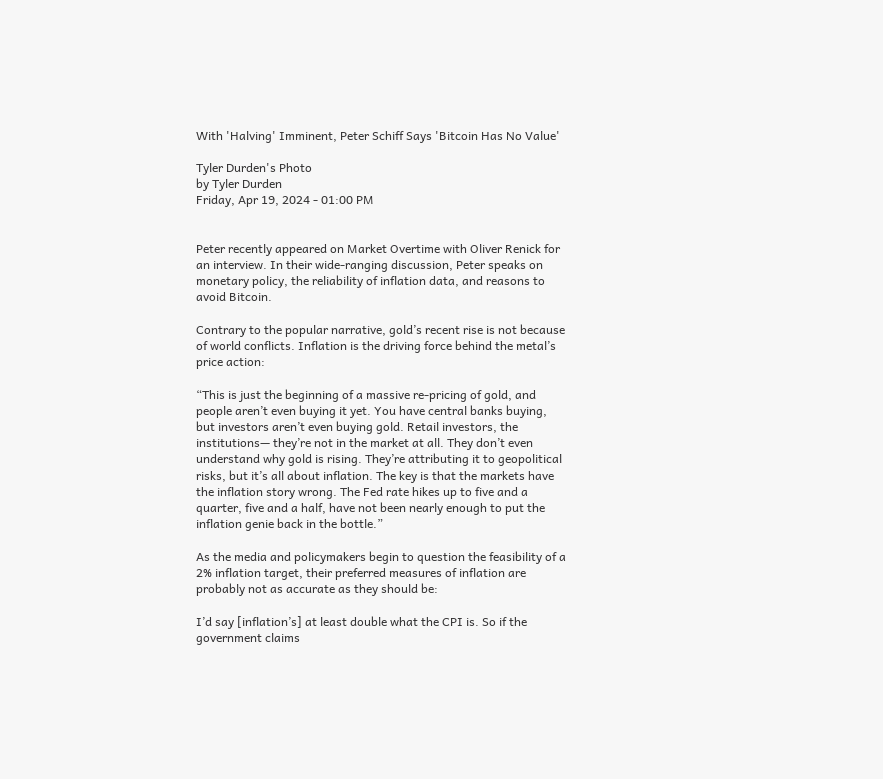With 'Halving' Imminent, Peter Schiff Says 'Bitcoin Has No Value'

Tyler Durden's Photo
by Tyler Durden
Friday, Apr 19, 2024 - 01:00 PM


Peter recently appeared on Market Overtime with Oliver Renick for an interview. In their wide-ranging discussion, Peter speaks on monetary policy, the reliability of inflation data, and reasons to avoid Bitcoin.

Contrary to the popular narrative, gold’s recent rise is not because of world conflicts. Inflation is the driving force behind the metal’s price action:

“This is just the beginning of a massive re-pricing of gold, and people aren’t even buying it yet. You have central banks buying, but investors aren’t even buying gold. Retail investors, the institutions— they’re not in the market at all. They don’t even understand why gold is rising. They’re attributing it to geopolitical risks, but it’s all about inflation. The key is that the markets have the inflation story wrong. The Fed rate hikes up to five and a quarter, five and a half, have not been nearly enough to put the inflation genie back in the bottle.”

As the media and policymakers begin to question the feasibility of a 2% inflation target, their preferred measures of inflation are probably not as accurate as they should be:

I’d say [inflation’s] at least double what the CPI is. So if the government claims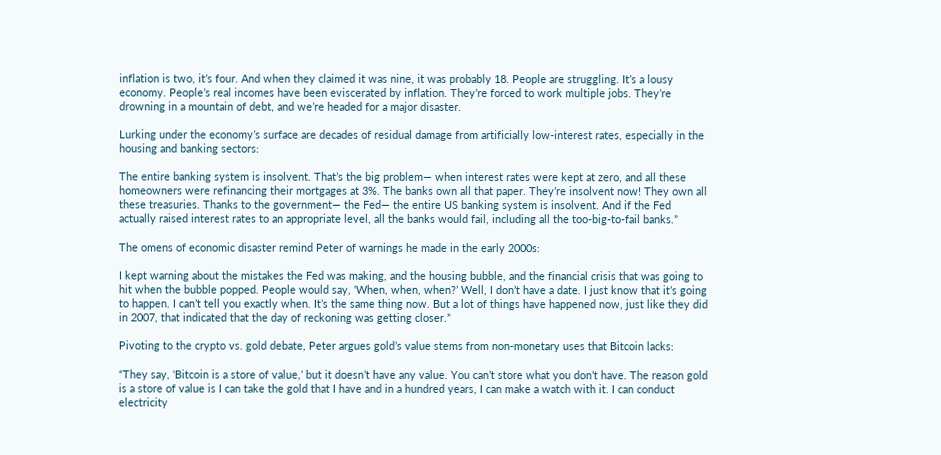inflation is two, it’s four. And when they claimed it was nine, it was probably 18. People are struggling. It’s a lousy economy. People’s real incomes have been eviscerated by inflation. They’re forced to work multiple jobs. They’re drowning in a mountain of debt, and we’re headed for a major disaster.

Lurking under the economy’s surface are decades of residual damage from artificially low-interest rates, especially in the housing and banking sectors:

The entire banking system is insolvent. That’s the big problem— when interest rates were kept at zero, and all these homeowners were refinancing their mortgages at 3%. The banks own all that paper. They’re insolvent now! They own all these treasuries. Thanks to the government— the Fed— the entire US banking system is insolvent. And if the Fed actually raised interest rates to an appropriate level, all the banks would fail, including all the too-big-to-fail banks.”

The omens of economic disaster remind Peter of warnings he made in the early 2000s:

I kept warning about the mistakes the Fed was making, and the housing bubble, and the financial crisis that was going to hit when the bubble popped. People would say, ‘When, when, when?’ Well, I don’t have a date. I just know that it’s going to happen. I can’t tell you exactly when. It’s the same thing now. But a lot of things have happened now, just like they did in 2007, that indicated that the day of reckoning was getting closer.”

Pivoting to the crypto vs. gold debate, Peter argues gold’s value stems from non-monetary uses that Bitcoin lacks:

“They say, ‘Bitcoin is a store of value,’ but it doesn’t have any value. You can’t store what you don’t have. The reason gold is a store of value is I can take the gold that I have and in a hundred years, I can make a watch with it. I can conduct electricity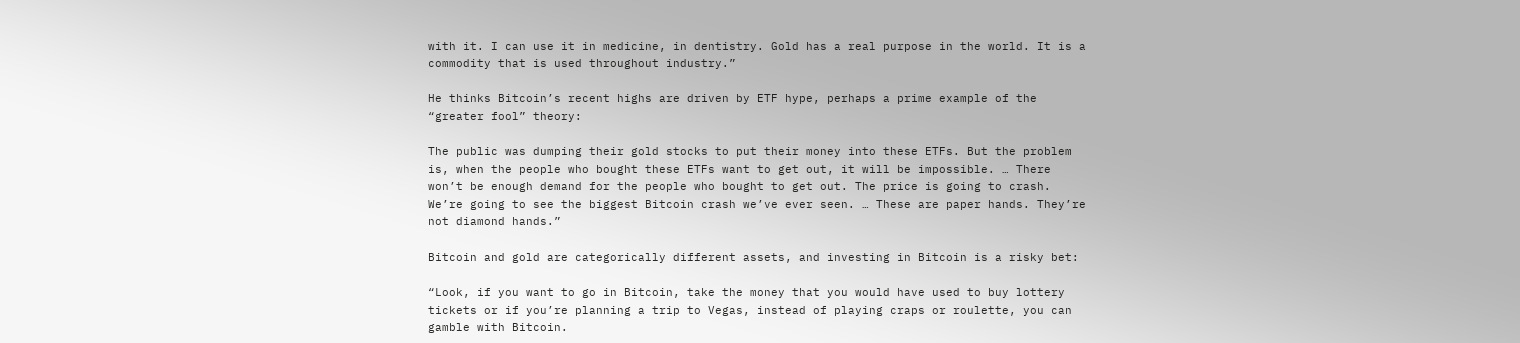with it. I can use it in medicine, in dentistry. Gold has a real purpose in the world. It is a commodity that is used throughout industry.”

He thinks Bitcoin’s recent highs are driven by ETF hype, perhaps a prime example of the “greater fool” theory:

The public was dumping their gold stocks to put their money into these ETFs. But the problem is, when the people who bought these ETFs want to get out, it will be impossible. … There won’t be enough demand for the people who bought to get out. The price is going to crash. We’re going to see the biggest Bitcoin crash we’ve ever seen. … These are paper hands. They’re not diamond hands.”

Bitcoin and gold are categorically different assets, and investing in Bitcoin is a risky bet:

“Look, if you want to go in Bitcoin, take the money that you would have used to buy lottery tickets or if you’re planning a trip to Vegas, instead of playing craps or roulette, you can gamble with Bitcoin.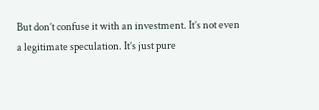But don’t confuse it with an investment. It’s not even a legitimate speculation. It’s just pure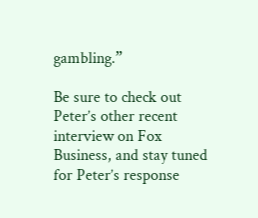gambling.”

Be sure to check out Peter’s other recent interview on Fox Business, and stay tuned for Peter’s response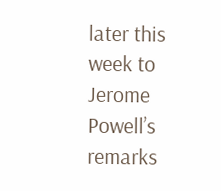later this week to Jerome Powell’s remarks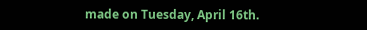made on Tuesday, April 16th.